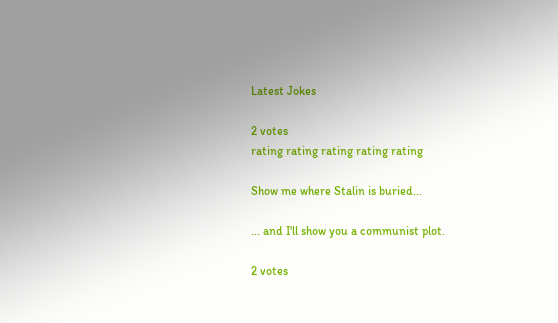Latest Jokes

2 votes
rating rating rating rating rating

Show me where Stalin is buried...

... and I'll show you a communist plot.

2 votes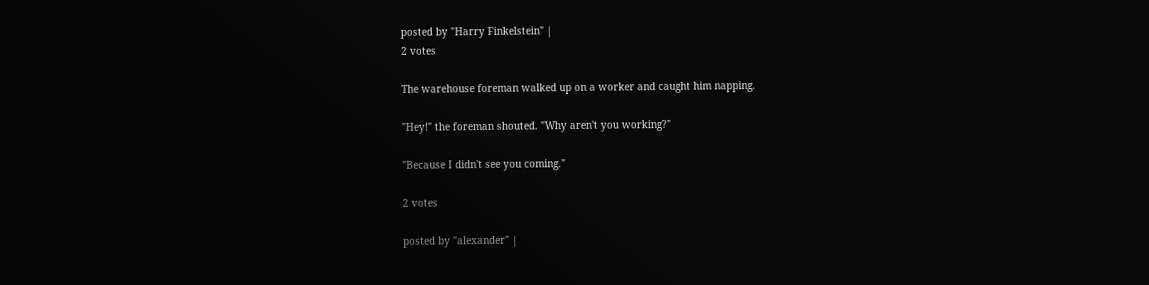posted by "Harry Finkelstein" |
2 votes

The warehouse foreman walked up on a worker and caught him napping.

"Hey!" the foreman shouted. "Why aren't you working?"

"Because I didn't see you coming."

2 votes

posted by "alexander" |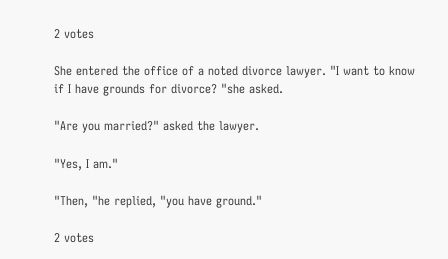2 votes

She entered the office of a noted divorce lawyer. "I want to know if I have grounds for divorce? "she asked.

"Are you married?" asked the lawyer.

"Yes, I am."

"Then, "he replied, "you have ground."

2 votes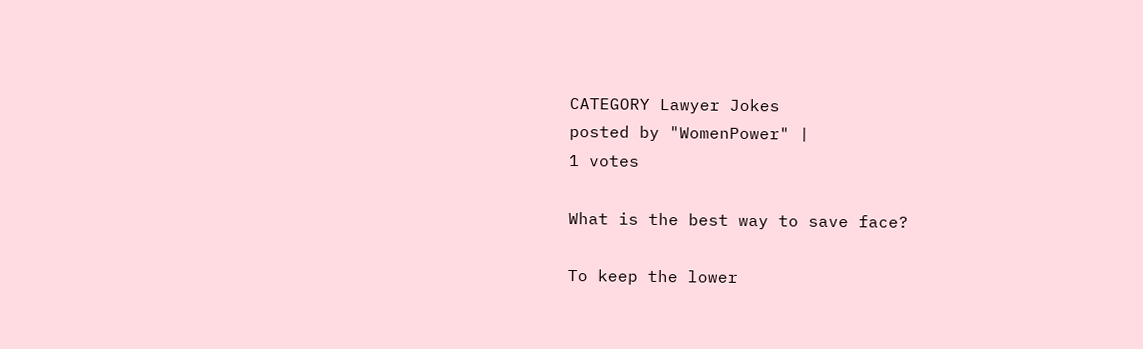CATEGORY Lawyer Jokes
posted by "WomenPower" |
1 votes

What is the best way to save face?

To keep the lower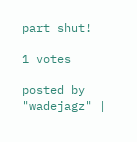part shut!

1 votes

posted by "wadejagz" |